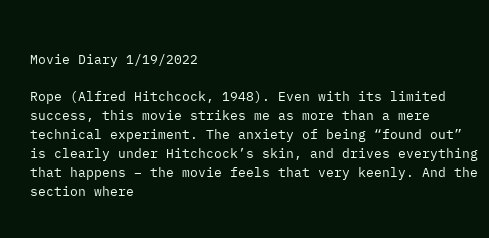Movie Diary 1/19/2022

Rope (Alfred Hitchcock, 1948). Even with its limited success, this movie strikes me as more than a mere technical experiment. The anxiety of being “found out” is clearly under Hitchcock’s skin, and drives everything that happens – the movie feels that very keenly. And the section where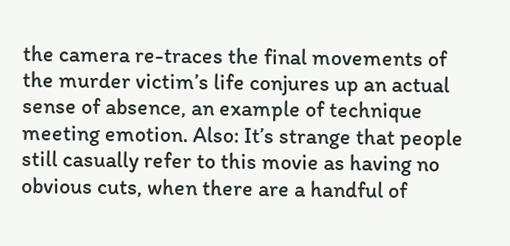the camera re-traces the final movements of the murder victim’s life conjures up an actual sense of absence, an example of technique meeting emotion. Also: It’s strange that people still casually refer to this movie as having no obvious cuts, when there are a handful of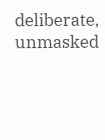deliberate, unmasked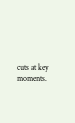cuts at key moments.